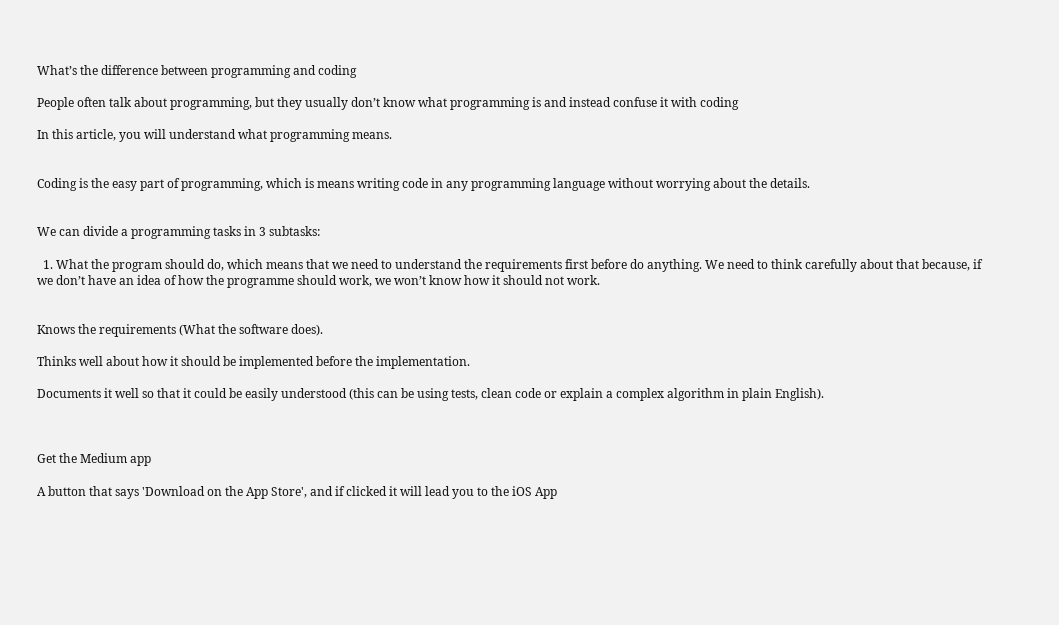What’s the difference between programming and coding

People often talk about programming, but they usually don’t know what programming is and instead confuse it with coding

In this article, you will understand what programming means.


Coding is the easy part of programming, which is means writing code in any programming language without worrying about the details.


We can divide a programming tasks in 3 subtasks:

  1. What the program should do, which means that we need to understand the requirements first before do anything. We need to think carefully about that because, if we don’t have an idea of how the programme should work, we won’t know how it should not work.


Knows the requirements (What the software does).

Thinks well about how it should be implemented before the implementation.

Documents it well so that it could be easily understood (this can be using tests, clean code or explain a complex algorithm in plain English).



Get the Medium app

A button that says 'Download on the App Store', and if clicked it will lead you to the iOS App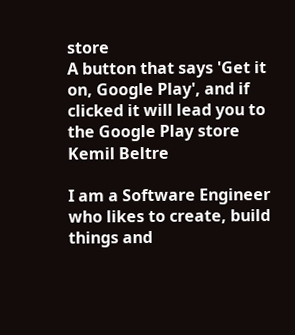store
A button that says 'Get it on, Google Play', and if clicked it will lead you to the Google Play store
Kemil Beltre

I am a Software Engineer who likes to create, build things and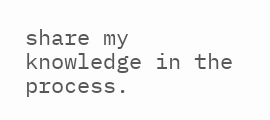share my knowledge in the process.